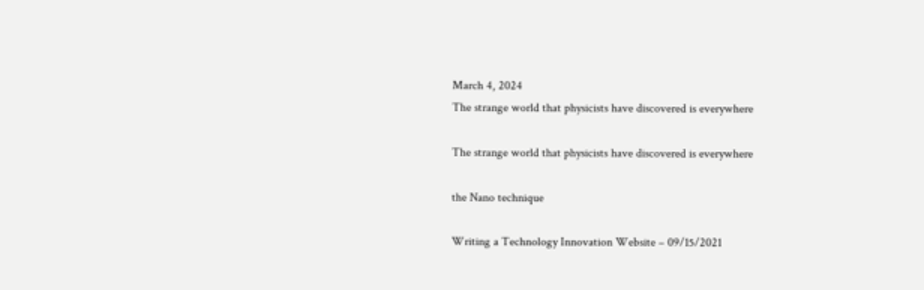March 4, 2024
The strange world that physicists have discovered is everywhere

The strange world that physicists have discovered is everywhere

the Nano technique

Writing a Technology Innovation Website – 09/15/2021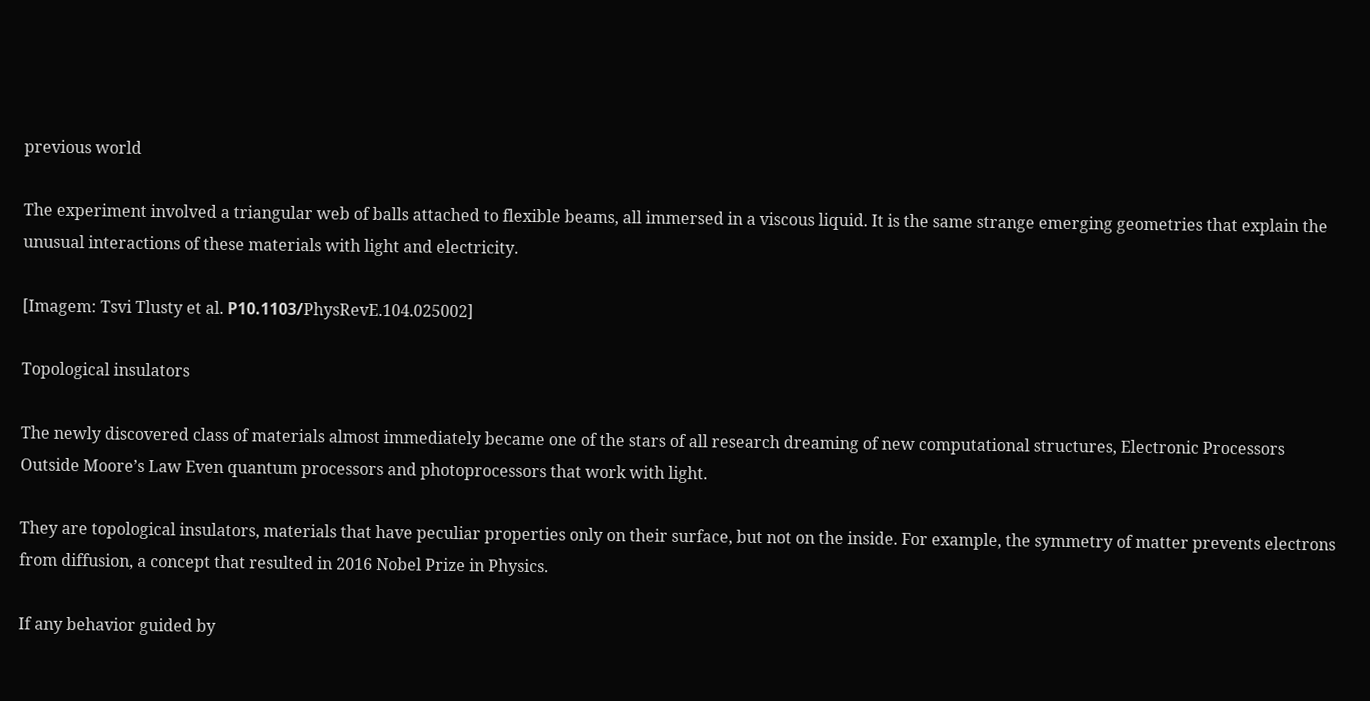previous world

The experiment involved a triangular web of balls attached to flexible beams, all immersed in a viscous liquid. It is the same strange emerging geometries that explain the unusual interactions of these materials with light and electricity.

[Imagem: Tsvi Tlusty et al. Р10.1103/PhysRevE.104.025002]

Topological insulators

The newly discovered class of materials almost immediately became one of the stars of all research dreaming of new computational structures, Electronic Processors Outside Moore’s Law Even quantum processors and photoprocessors that work with light.

They are topological insulators, materials that have peculiar properties only on their surface, but not on the inside. For example, the symmetry of matter prevents electrons from diffusion, a concept that resulted in 2016 Nobel Prize in Physics.

If any behavior guided by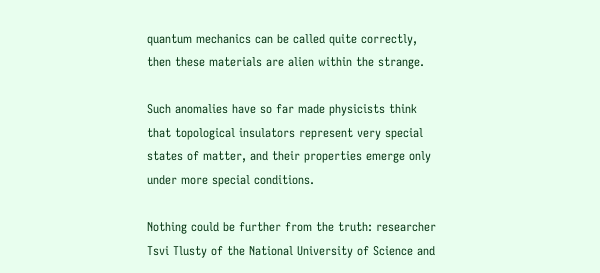quantum mechanics can be called quite correctly, then these materials are alien within the strange.

Such anomalies have so far made physicists think that topological insulators represent very special states of matter, and their properties emerge only under more special conditions.

Nothing could be further from the truth: researcher Tsvi Tlusty of the National University of Science and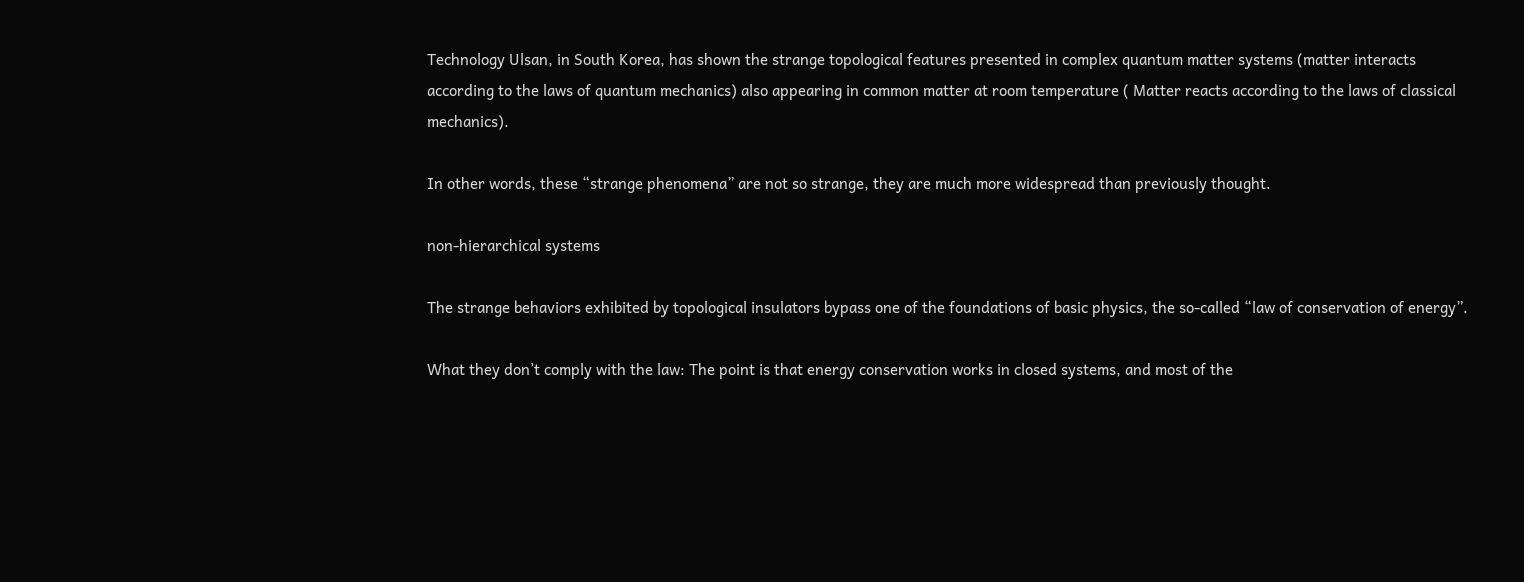Technology Ulsan, in South Korea, has shown the strange topological features presented in complex quantum matter systems (matter interacts according to the laws of quantum mechanics) also appearing in common matter at room temperature ( Matter reacts according to the laws of classical mechanics).

In other words, these “strange phenomena” are not so strange, they are much more widespread than previously thought.

non-hierarchical systems

The strange behaviors exhibited by topological insulators bypass one of the foundations of basic physics, the so-called “law of conservation of energy”.

What they don’t comply with the law: The point is that energy conservation works in closed systems, and most of the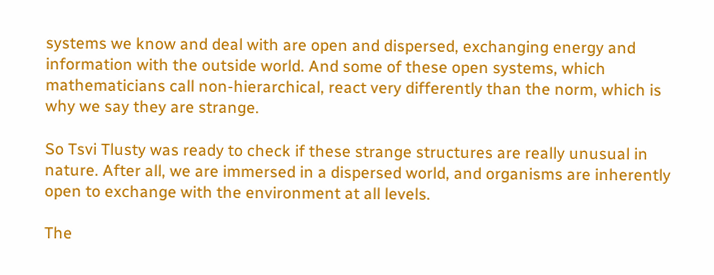systems we know and deal with are open and dispersed, exchanging energy and information with the outside world. And some of these open systems, which mathematicians call non-hierarchical, react very differently than the norm, which is why we say they are strange.

So Tsvi Tlusty was ready to check if these strange structures are really unusual in nature. After all, we are immersed in a dispersed world, and organisms are inherently open to exchange with the environment at all levels.

The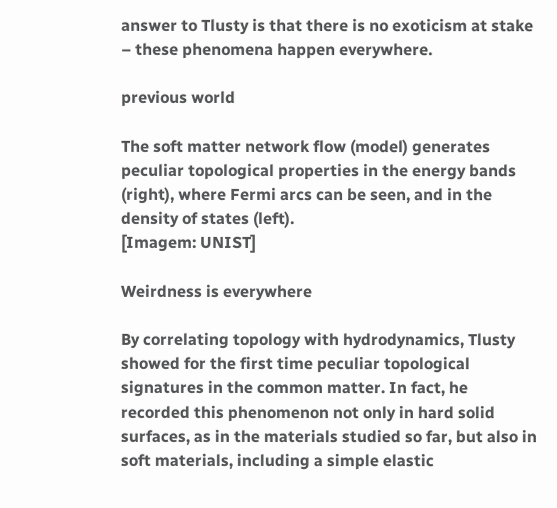answer to Tlusty is that there is no exoticism at stake – these phenomena happen everywhere.

previous world

The soft matter network flow (model) generates peculiar topological properties in the energy bands (right), where Fermi arcs can be seen, and in the density of states (left).
[Imagem: UNIST]

Weirdness is everywhere

By correlating topology with hydrodynamics, Tlusty showed for the first time peculiar topological signatures in the common matter. In fact, he recorded this phenomenon not only in hard solid surfaces, as in the materials studied so far, but also in soft materials, including a simple elastic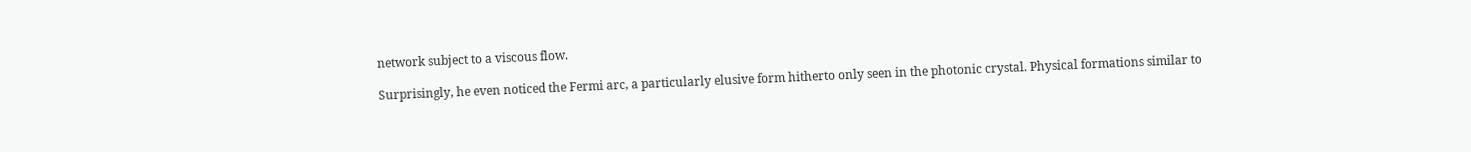network subject to a viscous flow.

Surprisingly, he even noticed the Fermi arc, a particularly elusive form hitherto only seen in the photonic crystal. Physical formations similar to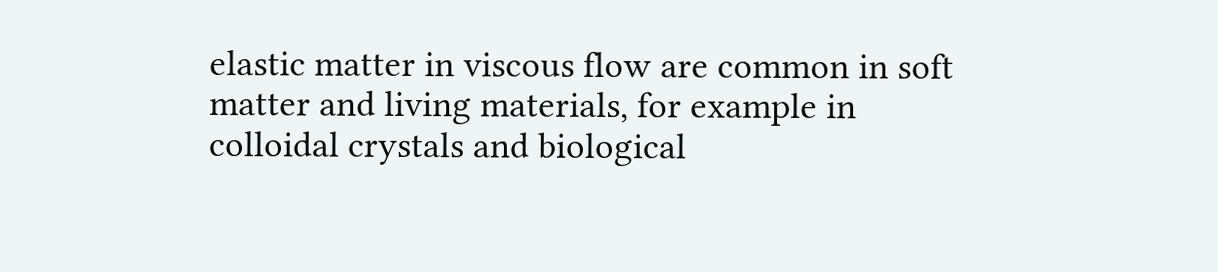elastic matter in viscous flow are common in soft matter and living materials, for example in colloidal crystals and biological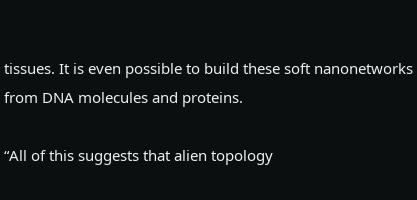tissues. It is even possible to build these soft nanonetworks from DNA molecules and proteins.

“All of this suggests that alien topology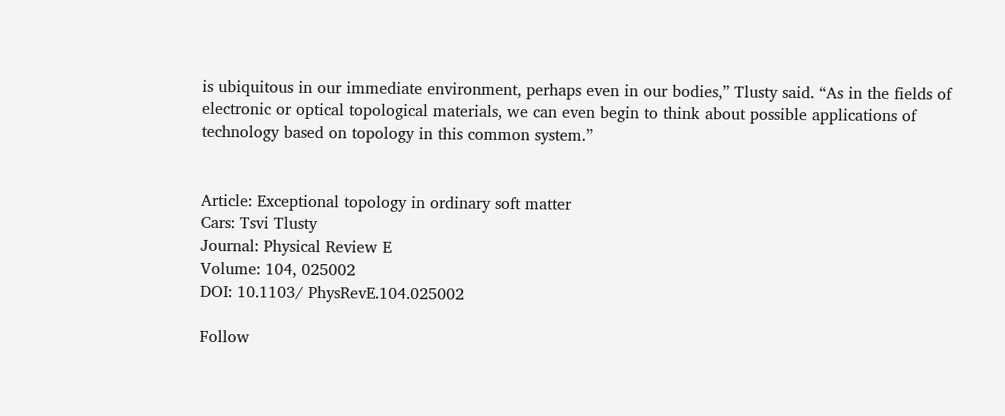is ubiquitous in our immediate environment, perhaps even in our bodies,” Tlusty said. “As in the fields of electronic or optical topological materials, we can even begin to think about possible applications of technology based on topology in this common system.”


Article: Exceptional topology in ordinary soft matter
Cars: Tsvi Tlusty
Journal: Physical Review E
Volume: 104, 025002
DOI: 10.1103/ PhysRevE.104.025002

Follow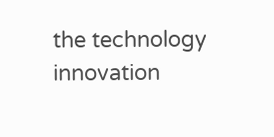the technology innovation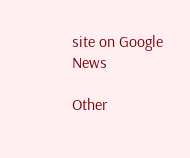site on Google News

Other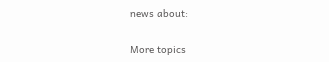news about:

More topics